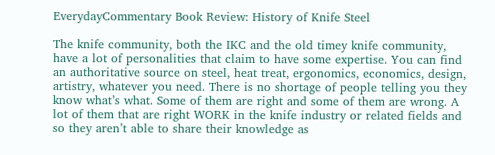EverydayCommentary Book Review: History of Knife Steel

The knife community, both the IKC and the old timey knife community, have a lot of personalities that claim to have some expertise. You can find an authoritative source on steel, heat treat, ergonomics, economics, design, artistry, whatever you need. There is no shortage of people telling you they know what’s what. Some of them are right and some of them are wrong. A lot of them that are right WORK in the knife industry or related fields and so they aren’t able to share their knowledge as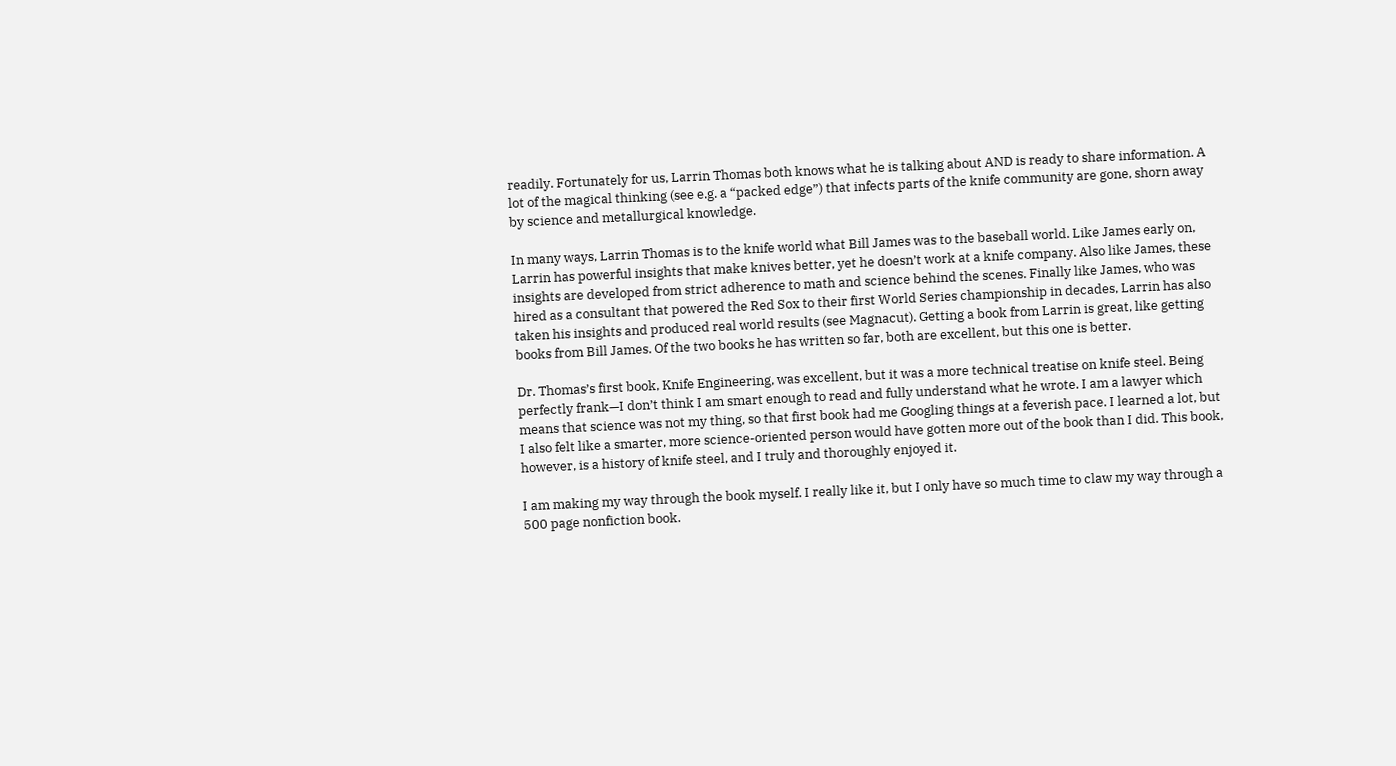readily. Fortunately for us, Larrin Thomas both knows what he is talking about AND is ready to share information. A lot of the magical thinking (see e.g. a “packed edge”) that infects parts of the knife community are gone, shorn away by science and metallurgical knowledge.

In many ways, Larrin Thomas is to the knife world what Bill James was to the baseball world. Like James early on, Larrin has powerful insights that make knives better, yet he doesn’t work at a knife company. Also like James, these insights are developed from strict adherence to math and science behind the scenes. Finally like James, who was hired as a consultant that powered the Red Sox to their first World Series championship in decades, Larrin has also taken his insights and produced real world results (see Magnacut). Getting a book from Larrin is great, like getting books from Bill James. Of the two books he has written so far, both are excellent, but this one is better.

Dr. Thomas’s first book, Knife Engineering, was excellent, but it was a more technical treatise on knife steel. Being perfectly frank—I don’t think I am smart enough to read and fully understand what he wrote. I am a lawyer which means that science was not my thing, so that first book had me Googling things at a feverish pace. I learned a lot, but I also felt like a smarter, more science-oriented person would have gotten more out of the book than I did. This book, however, is a history of knife steel, and I truly and thoroughly enjoyed it.

I am making my way through the book myself. I really like it, but I only have so much time to claw my way through a 500 page nonfiction book.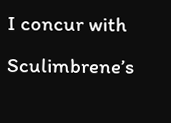I concur with Sculimbrene’s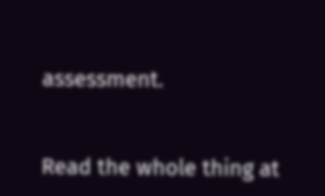assessment.


Read the whole thing at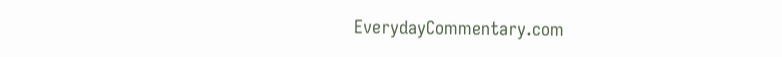EverydayCommentary.com